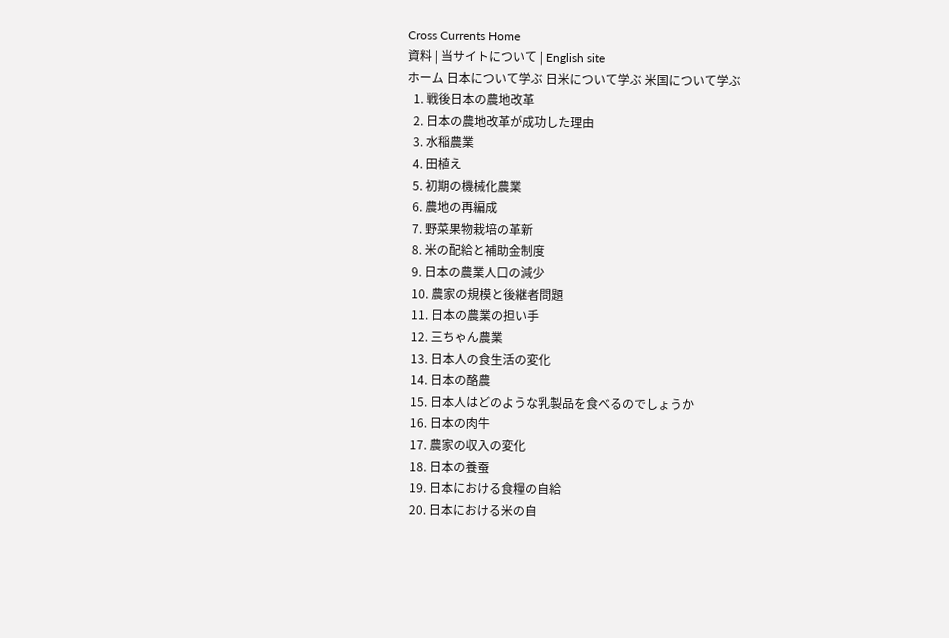Cross Currents Home
資料 | 当サイトについて | English site
ホーム 日本について学ぶ 日米について学ぶ 米国について学ぶ
  1. 戦後日本の農地改革
  2. 日本の農地改革が成功した理由
  3. 水稲農業
  4. 田植え
  5. 初期の機械化農業
  6. 農地の再編成
  7. 野菜果物栽培の革新
  8. 米の配給と補助金制度
  9. 日本の農業人口の減少
  10. 農家の規模と後継者問題
  11. 日本の農業の担い手
  12. 三ちゃん農業
  13. 日本人の食生活の変化
  14. 日本の酪農
  15. 日本人はどのような乳製品を食べるのでしょうか
  16. 日本の肉牛
  17. 農家の収入の変化
  18. 日本の養蚕
  19. 日本における食糧の自給
  20. 日本における米の自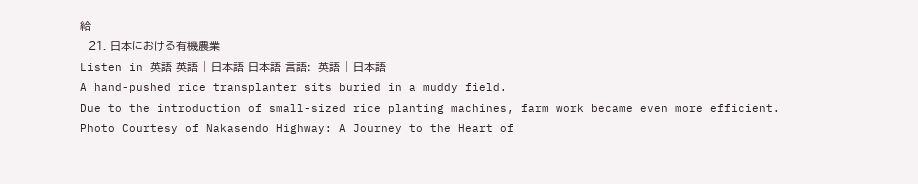給
  21. 日本における有機農業
Listen in 英語 英語 | 日本語 日本語 言語:  英語 | 日本語
A hand-pushed rice transplanter sits buried in a muddy field.
Due to the introduction of small-sized rice planting machines, farm work became even more efficient.
Photo Courtesy of Nakasendo Highway: A Journey to the Heart of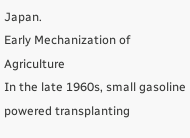Japan.
Early Mechanization of Agriculture
In the late 1960s, small gasoline powered transplanting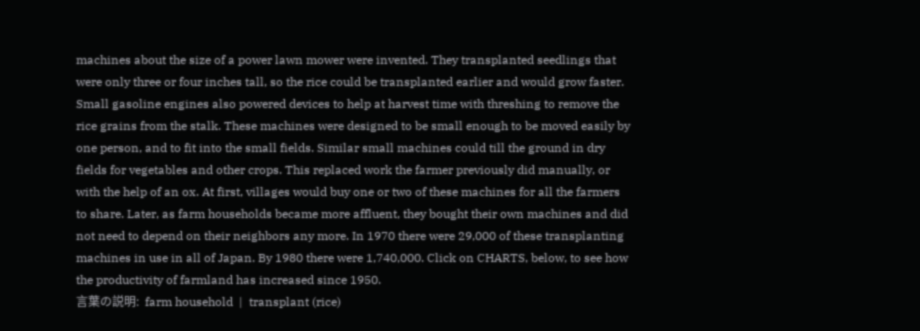machines about the size of a power lawn mower were invented. They transplanted seedlings that were only three or four inches tall, so the rice could be transplanted earlier and would grow faster. Small gasoline engines also powered devices to help at harvest time with threshing to remove the rice grains from the stalk. These machines were designed to be small enough to be moved easily by one person, and to fit into the small fields. Similar small machines could till the ground in dry fields for vegetables and other crops. This replaced work the farmer previously did manually, or with the help of an ox. At first, villages would buy one or two of these machines for all the farmers to share. Later, as farm households became more affluent, they bought their own machines and did not need to depend on their neighbors any more. In 1970 there were 29,000 of these transplanting machines in use in all of Japan. By 1980 there were 1,740,000. Click on CHARTS, below, to see how the productivity of farmland has increased since 1950.
言葉の説明:  farm household  |  transplant (rice)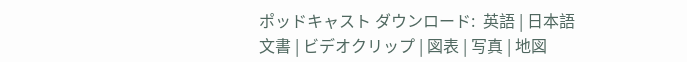ポッドキャスト ダウンロード:  英語 | 日本語
文書 | ビデオクリップ | 図表 | 写真 | 地図